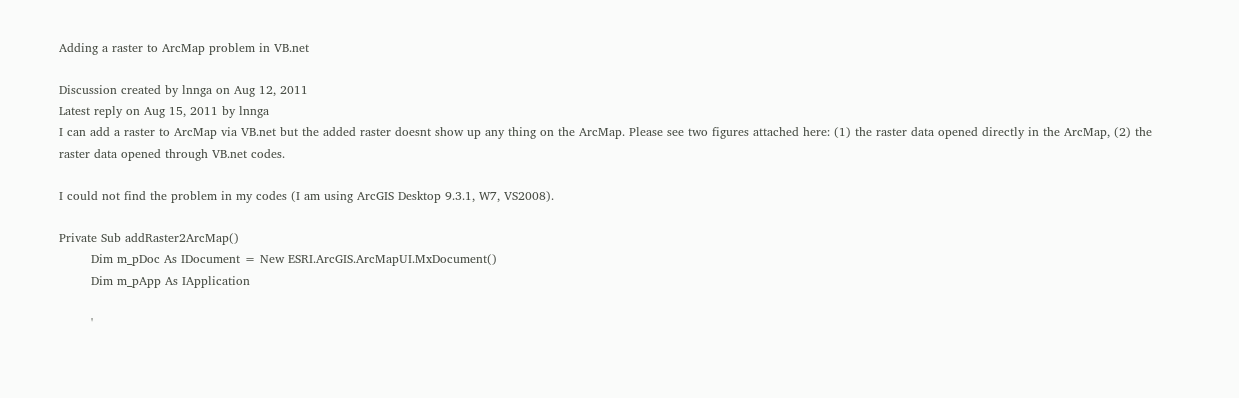Adding a raster to ArcMap problem in VB.net

Discussion created by lnnga on Aug 12, 2011
Latest reply on Aug 15, 2011 by lnnga
I can add a raster to ArcMap via VB.net but the added raster doesnt show up any thing on the ArcMap. Please see two figures attached here: (1) the raster data opened directly in the ArcMap, (2) the raster data opened through VB.net codes.

I could not find the problem in my codes (I am using ArcGIS Desktop 9.3.1, W7, VS2008).

Private Sub addRaster2ArcMap()
        Dim m_pDoc As IDocument = New ESRI.ArcGIS.ArcMapUI.MxDocument()
        Dim m_pApp As IApplication

        '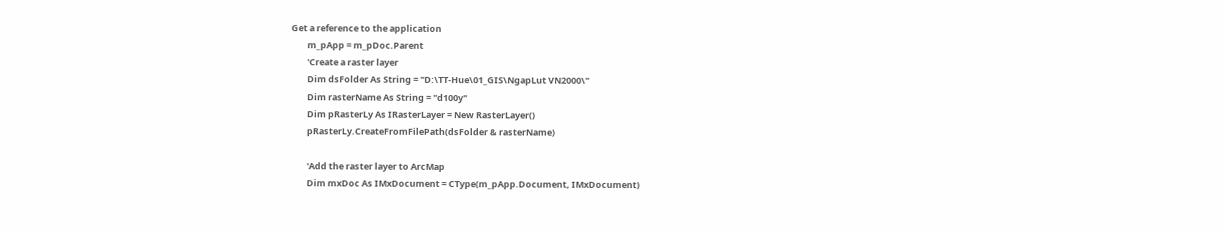Get a reference to the application
        m_pApp = m_pDoc.Parent
        'Create a raster layer
        Dim dsFolder As String = "D:\TT-Hue\01_GIS\NgapLut VN2000\"
        Dim rasterName As String = "d100y"
        Dim pRasterLy As IRasterLayer = New RasterLayer()
        pRasterLy.CreateFromFilePath(dsFolder & rasterName)

        'Add the raster layer to ArcMap
        Dim mxDoc As IMxDocument = CType(m_pApp.Document, IMxDocument)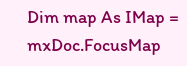Dim map As IMap = mxDoc.FocusMap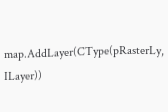map.AddLayer(CType(pRasterLy, ILayer))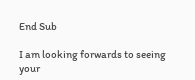End Sub

I am looking forwards to seeing your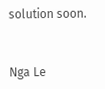solution soon.


Nga Le